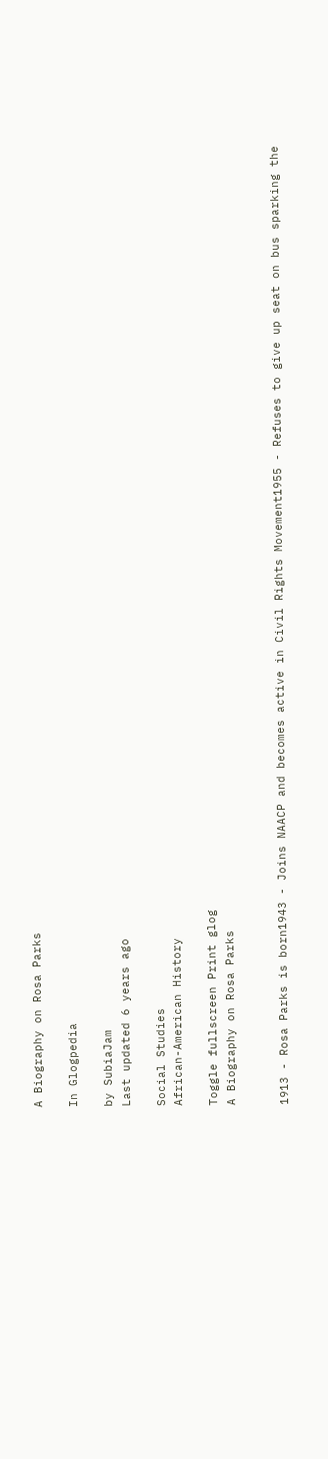A Biography on Rosa Parks

In Glogpedia

by SubiaJam
Last updated 6 years ago

Social Studies
African-American History

Toggle fullscreen Print glog
A Biography on Rosa Parks


1913 - Rosa Parks is born1943 - Joins NAACP and becomes active in Civil Rights Movement1955 - Refuses to give up seat on bus sparking the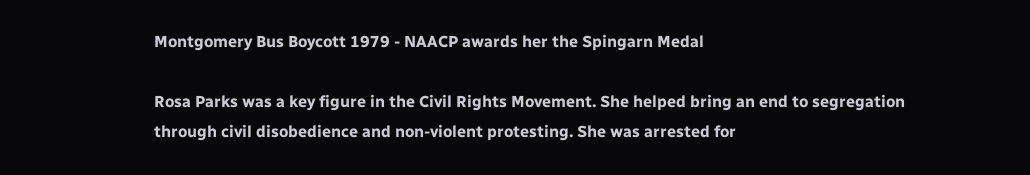Montgomery Bus Boycott 1979 - NAACP awards her the Spingarn Medal

Rosa Parks was a key figure in the Civil Rights Movement. She helped bring an end to segregation through civil disobedience and non-violent protesting. She was arrested for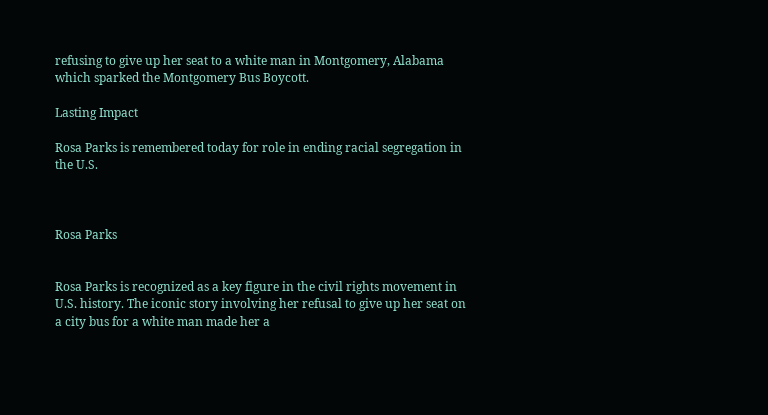refusing to give up her seat to a white man in Montgomery, Alabama which sparked the Montgomery Bus Boycott.

Lasting Impact

Rosa Parks is remembered today for role in ending racial segregation in the U.S.



Rosa Parks


Rosa Parks is recognized as a key figure in the civil rights movement in U.S. history. The iconic story involving her refusal to give up her seat on a city bus for a white man made her a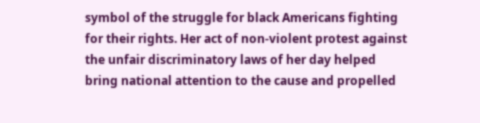symbol of the struggle for black Americans fighting for their rights. Her act of non-violent protest against the unfair discriminatory laws of her day helped bring national attention to the cause and propelled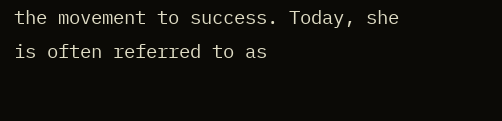the movement to success. Today, she is often referred to as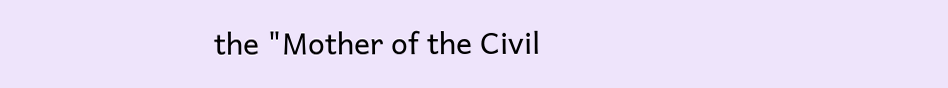the "Mother of the Civil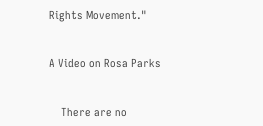Rights Movement."


A Video on Rosa Parks


    There are no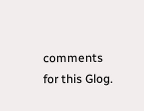comments for this Glog.